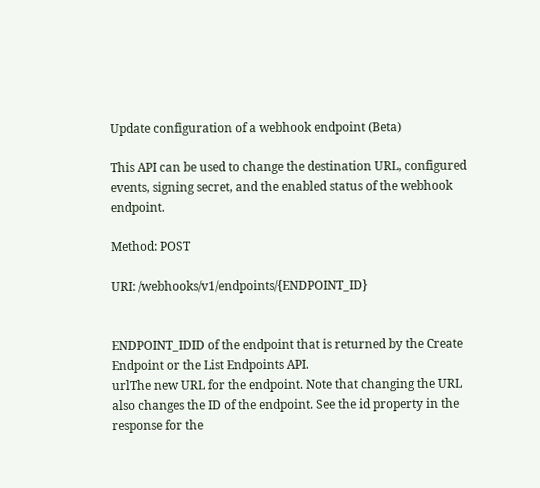Update configuration of a webhook endpoint (Beta)

This API can be used to change the destination URL, configured events, signing secret, and the enabled status of the webhook endpoint.

Method: POST

URI: /webhooks/v1/endpoints/{ENDPOINT_ID}


ENDPOINT_IDID of the endpoint that is returned by the Create Endpoint or the List Endpoints API.
urlThe new URL for the endpoint. Note that changing the URL also changes the ID of the endpoint. See the id property in the response for the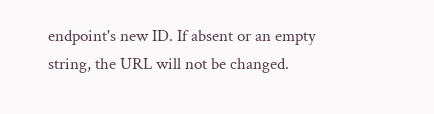endpoint's new ID. If absent or an empty string, the URL will not be changed.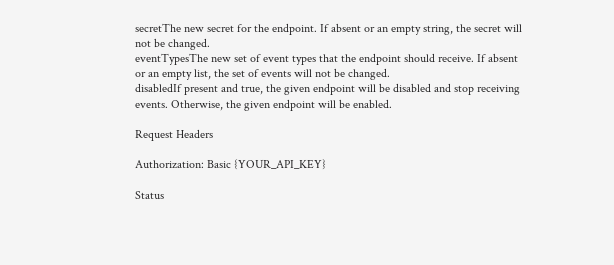secretThe new secret for the endpoint. If absent or an empty string, the secret will not be changed.
eventTypesThe new set of event types that the endpoint should receive. If absent or an empty list, the set of events will not be changed.
disabledIf present and true, the given endpoint will be disabled and stop receiving events. Otherwise, the given endpoint will be enabled.

Request Headers

Authorization: Basic {YOUR_API_KEY}

Status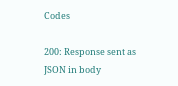Codes

200: Response sent as JSON in body